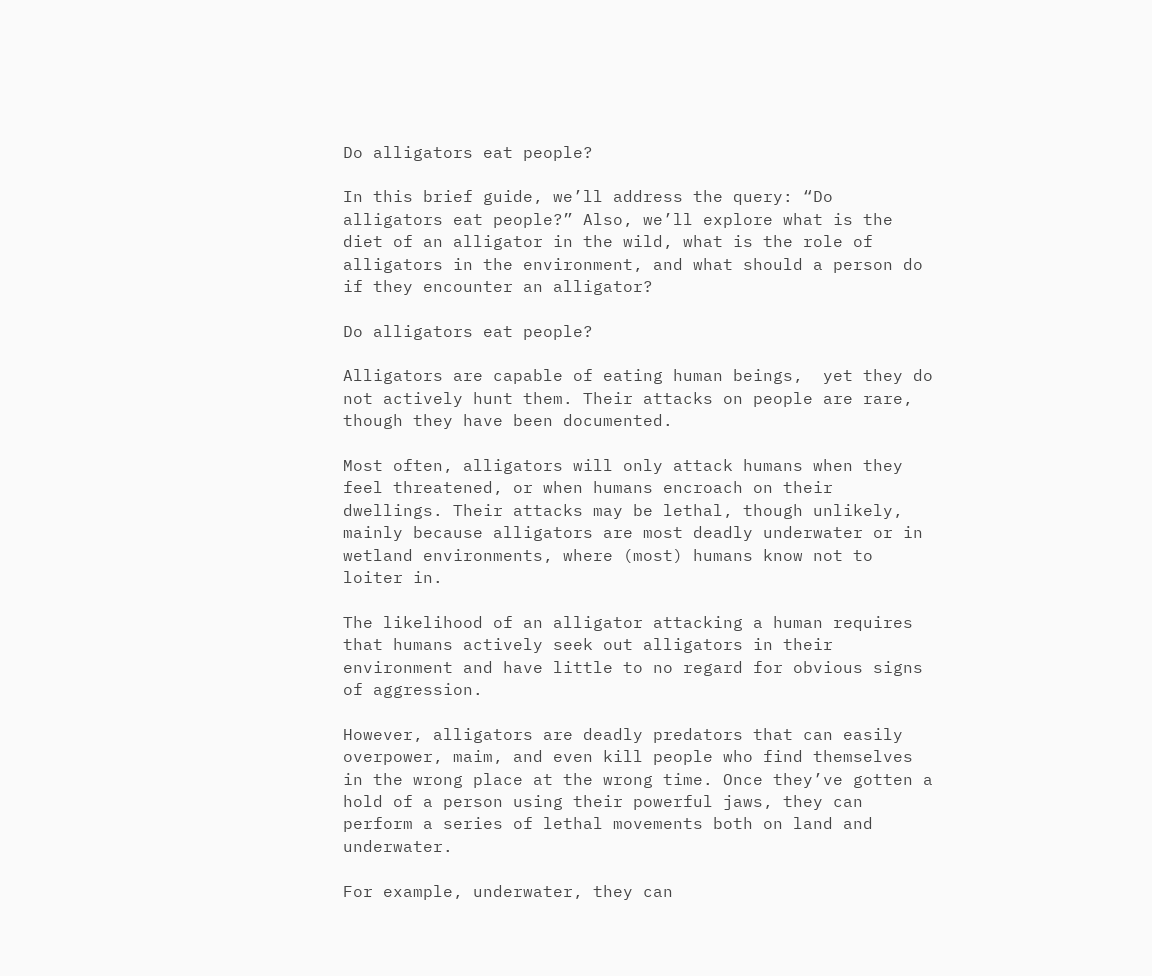Do alligators eat people?

In this brief guide, we’ll address the query: “Do alligators eat people?” Also, we’ll explore what is the diet of an alligator in the wild, what is the role of alligators in the environment, and what should a person do if they encounter an alligator?

Do alligators eat people?

Alligators are capable of eating human beings,  yet they do not actively hunt them. Their attacks on people are rare, though they have been documented.

Most often, alligators will only attack humans when they feel threatened, or when humans encroach on their dwellings. Their attacks may be lethal, though unlikely, mainly because alligators are most deadly underwater or in wetland environments, where (most) humans know not to loiter in.

The likelihood of an alligator attacking a human requires that humans actively seek out alligators in their environment and have little to no regard for obvious signs of aggression.

However, alligators are deadly predators that can easily overpower, maim, and even kill people who find themselves in the wrong place at the wrong time. Once they’ve gotten a hold of a person using their powerful jaws, they can perform a series of lethal movements both on land and underwater.

For example, underwater, they can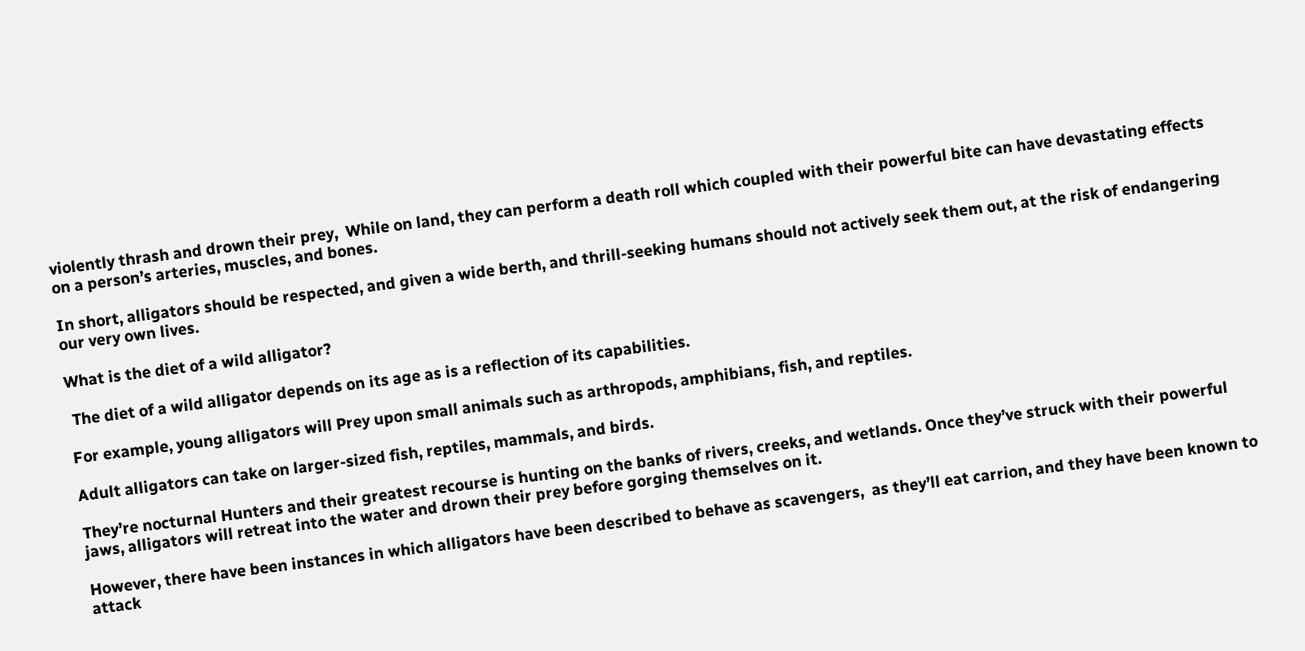violently thrash and drown their prey,  While on land, they can perform a death roll which coupled with their powerful bite can have devastating effects on a person’s arteries, muscles, and bones.

In short, alligators should be respected, and given a wide berth, and thrill-seeking humans should not actively seek them out, at the risk of endangering our very own lives.

What is the diet of a wild alligator?

 The diet of a wild alligator depends on its age as is a reflection of its capabilities.

For example, young alligators will Prey upon small animals such as arthropods, amphibians, fish, and reptiles.

Adult alligators can take on larger-sized fish, reptiles, mammals, and birds.

They’re nocturnal Hunters and their greatest recourse is hunting on the banks of rivers, creeks, and wetlands. Once they’ve struck with their powerful jaws, alligators will retreat into the water and drown their prey before gorging themselves on it.

However, there have been instances in which alligators have been described to behave as scavengers,  as they’ll eat carrion, and they have been known to attack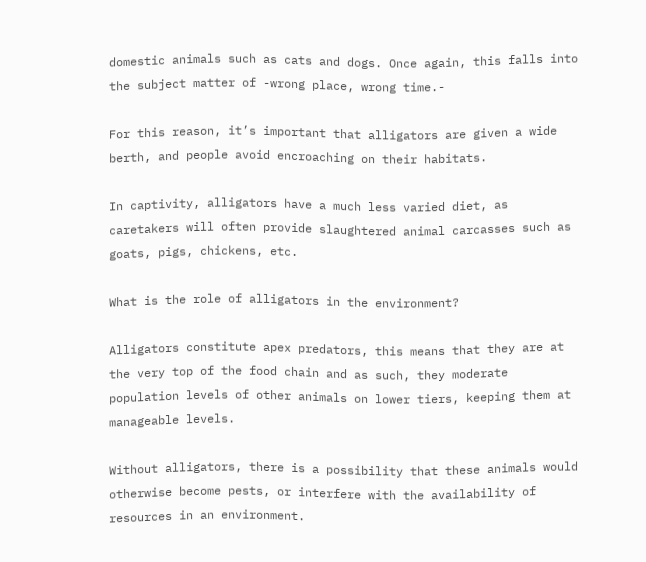domestic animals such as cats and dogs. Once again, this falls into the subject matter of -wrong place, wrong time.-

For this reason, it’s important that alligators are given a wide berth, and people avoid encroaching on their habitats.

In captivity, alligators have a much less varied diet, as caretakers will often provide slaughtered animal carcasses such as goats, pigs, chickens, etc.

What is the role of alligators in the environment?

Alligators constitute apex predators, this means that they are at the very top of the food chain and as such, they moderate population levels of other animals on lower tiers, keeping them at manageable levels.

Without alligators, there is a possibility that these animals would otherwise become pests, or interfere with the availability of resources in an environment.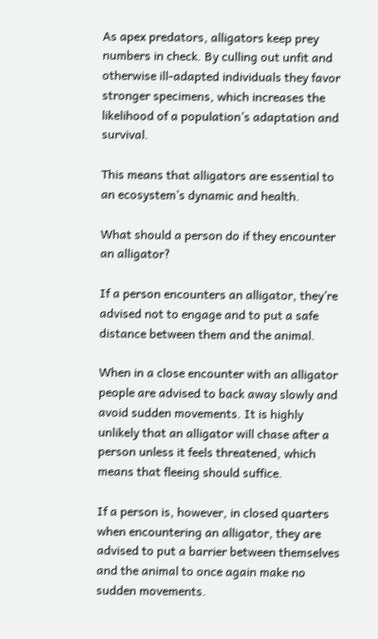As apex predators, alligators keep prey numbers in check. By culling out unfit and otherwise ill-adapted individuals they favor stronger specimens, which increases the likelihood of a population’s adaptation and survival.

This means that alligators are essential to an ecosystem’s dynamic and health.

What should a person do if they encounter an alligator?

If a person encounters an alligator, they’re advised not to engage and to put a safe distance between them and the animal.

When in a close encounter with an alligator people are advised to back away slowly and avoid sudden movements. It is highly unlikely that an alligator will chase after a person unless it feels threatened, which means that fleeing should suffice.

If a person is, however, in closed quarters when encountering an alligator, they are advised to put a barrier between themselves and the animal to once again make no sudden movements.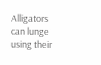Alligators can lunge using their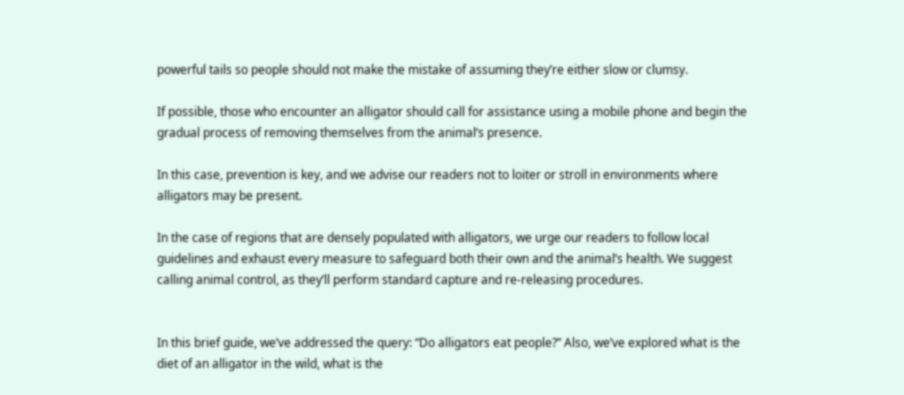powerful tails so people should not make the mistake of assuming they’re either slow or clumsy.

If possible, those who encounter an alligator should call for assistance using a mobile phone and begin the gradual process of removing themselves from the animal’s presence.

In this case, prevention is key, and we advise our readers not to loiter or stroll in environments where alligators may be present.

In the case of regions that are densely populated with alligators, we urge our readers to follow local guidelines and exhaust every measure to safeguard both their own and the animal’s health. We suggest calling animal control, as they’ll perform standard capture and re-releasing procedures.


In this brief guide, we’ve addressed the query: “Do alligators eat people?” Also, we’ve explored what is the diet of an alligator in the wild, what is the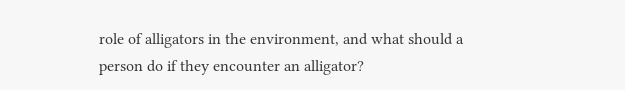role of alligators in the environment, and what should a person do if they encounter an alligator?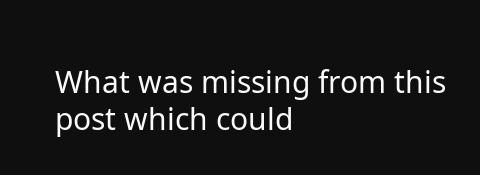What was missing from this post which could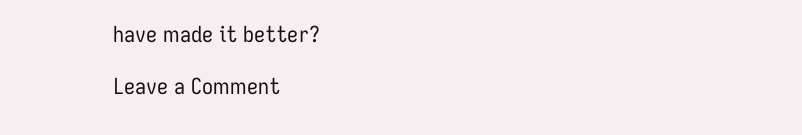have made it better?

Leave a Comment